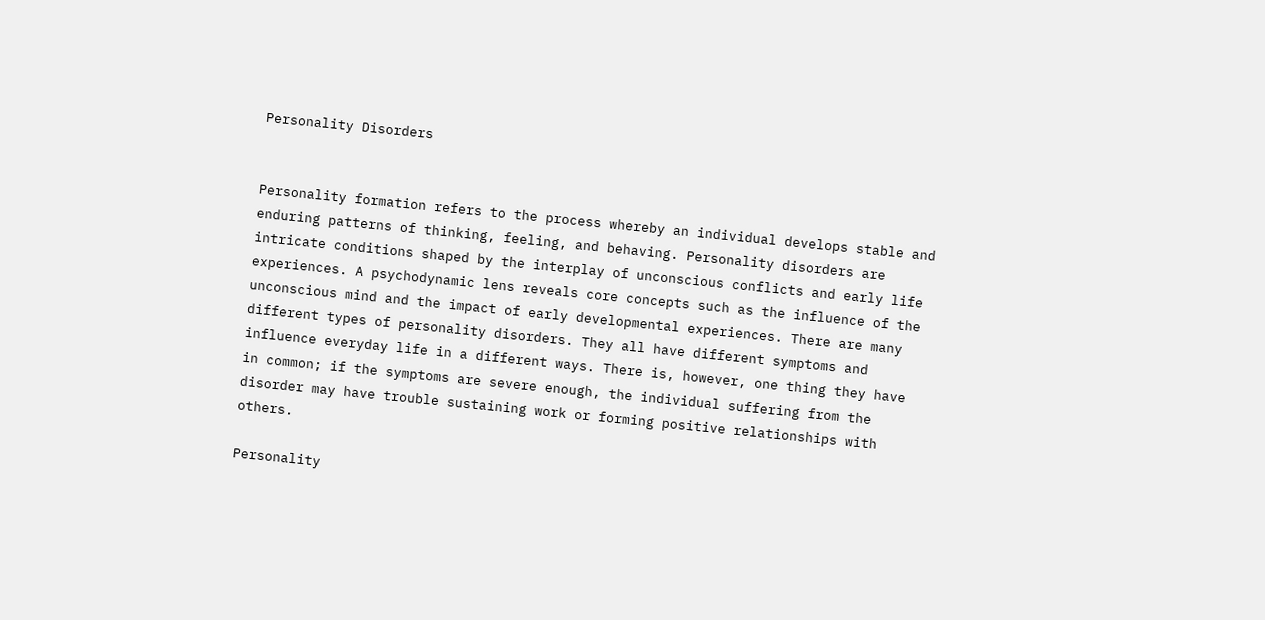Personality Disorders


Personality formation refers to the process whereby an individual develops stable and enduring patterns of thinking, feeling, and behaving. Personality disorders are intricate conditions shaped by the interplay of unconscious conflicts and early life experiences. A psychodynamic lens reveals core concepts such as the influence of the unconscious mind and the impact of early developmental experiences. There are many different types of personality disorders. They all have different symptoms and influence everyday life in a different ways. There is, however, one thing they have in common; if the symptoms are severe enough, the individual suffering from the disorder may have trouble sustaining work or forming positive relationships with others.

Personality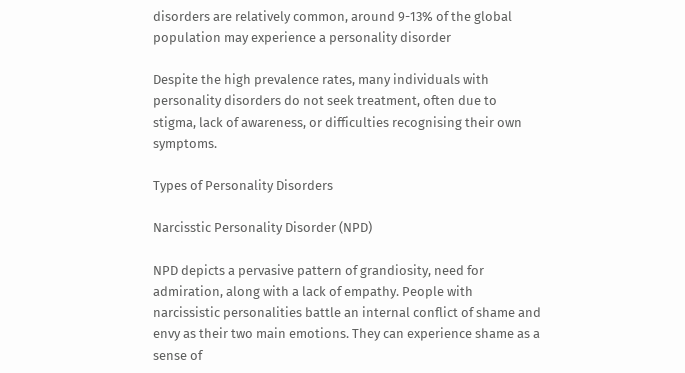disorders are relatively common, around 9-13% of the global population may experience a personality disorder

Despite the high prevalence rates, many individuals with personality disorders do not seek treatment, often due to stigma, lack of awareness, or difficulties recognising their own symptoms.

Types of Personality Disorders

Narcisstic Personality Disorder (NPD)

NPD depicts a pervasive pattern of grandiosity, need for admiration, along with a lack of empathy. People with narcissistic personalities battle an internal conflict of shame and envy as their two main emotions. They can experience shame as a sense of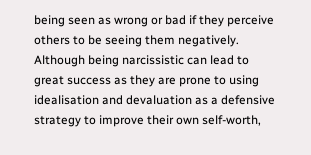being seen as wrong or bad if they perceive others to be seeing them negatively. Although being narcissistic can lead to great success as they are prone to using idealisation and devaluation as a defensive strategy to improve their own self-worth,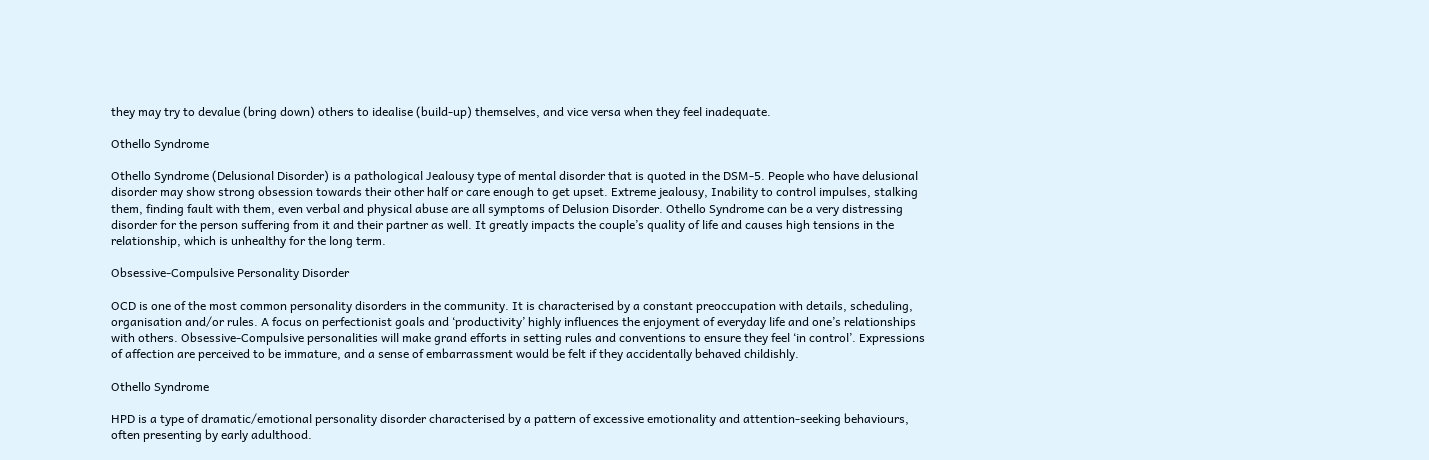they may try to devalue (bring down) others to idealise (build-up) themselves, and vice versa when they feel inadequate.

Othello Syndrome

Othello Syndrome (Delusional Disorder) is a pathological Jealousy type of mental disorder that is quoted in the DSM-5. People who have delusional disorder may show strong obsession towards their other half or care enough to get upset. Extreme jealousy, Inability to control impulses, stalking them, finding fault with them, even verbal and physical abuse are all symptoms of Delusion Disorder. Othello Syndrome can be a very distressing disorder for the person suffering from it and their partner as well. It greatly impacts the couple’s quality of life and causes high tensions in the relationship, which is unhealthy for the long term.

Obsessive-Compulsive Personality Disorder

OCD is one of the most common personality disorders in the community. It is characterised by a constant preoccupation with details, scheduling, organisation and/or rules. A focus on perfectionist goals and ‘productivity’ highly influences the enjoyment of everyday life and one’s relationships with others. Obsessive-Compulsive personalities will make grand efforts in setting rules and conventions to ensure they feel ‘in control’. Expressions of affection are perceived to be immature, and a sense of embarrassment would be felt if they accidentally behaved childishly.

Othello Syndrome

HPD is a type of dramatic/emotional personality disorder characterised by a pattern of excessive emotionality and attention-seeking behaviours, often presenting by early adulthood.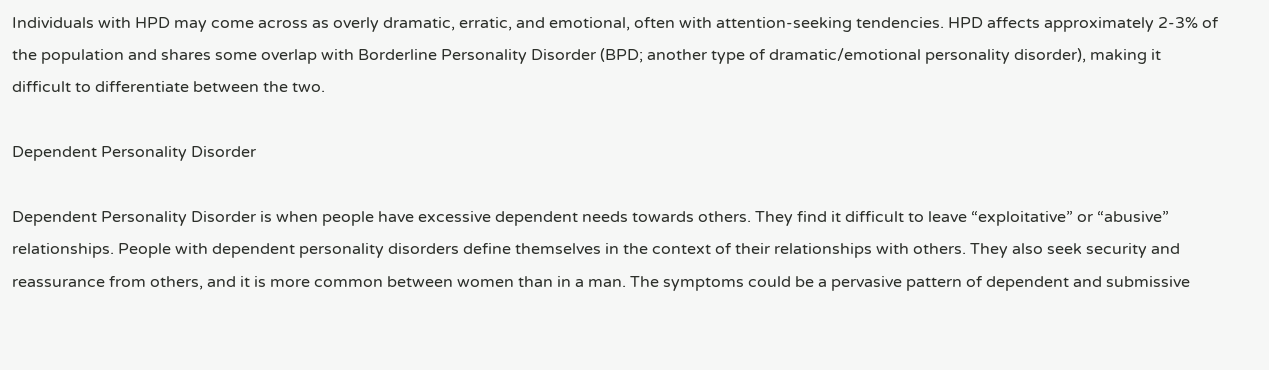Individuals with HPD may come across as overly dramatic, erratic, and emotional, often with attention-seeking tendencies. HPD affects approximately 2-3% of the population and shares some overlap with Borderline Personality Disorder (BPD; another type of dramatic/emotional personality disorder), making it difficult to differentiate between the two.

Dependent Personality Disorder

Dependent Personality Disorder is when people have excessive dependent needs towards others. They find it difficult to leave “exploitative” or “abusive” relationships. People with dependent personality disorders define themselves in the context of their relationships with others. They also seek security and reassurance from others, and it is more common between women than in a man. The symptoms could be a pervasive pattern of dependent and submissive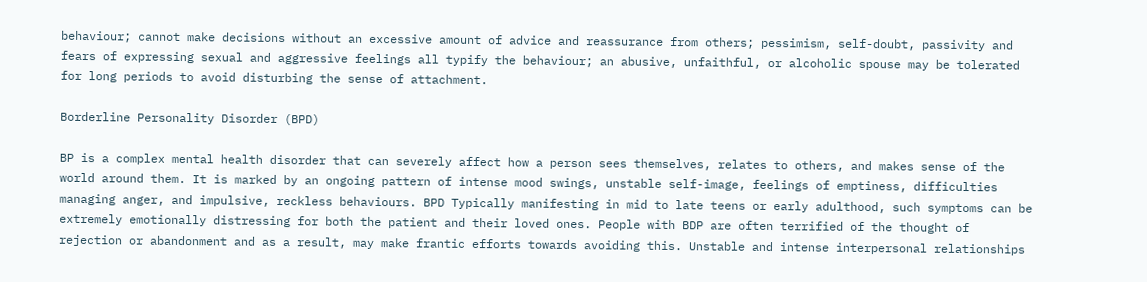behaviour; cannot make decisions without an excessive amount of advice and reassurance from others; pessimism, self-doubt, passivity and fears of expressing sexual and aggressive feelings all typify the behaviour; an abusive, unfaithful, or alcoholic spouse may be tolerated for long periods to avoid disturbing the sense of attachment.

Borderline Personality Disorder (BPD)

BP is a complex mental health disorder that can severely affect how a person sees themselves, relates to others, and makes sense of the world around them. It is marked by an ongoing pattern of intense mood swings, unstable self-image, feelings of emptiness, difficulties managing anger, and impulsive, reckless behaviours. BPD Typically manifesting in mid to late teens or early adulthood, such symptoms can be extremely emotionally distressing for both the patient and their loved ones. People with BDP are often terrified of the thought of rejection or abandonment and as a result, may make frantic efforts towards avoiding this. Unstable and intense interpersonal relationships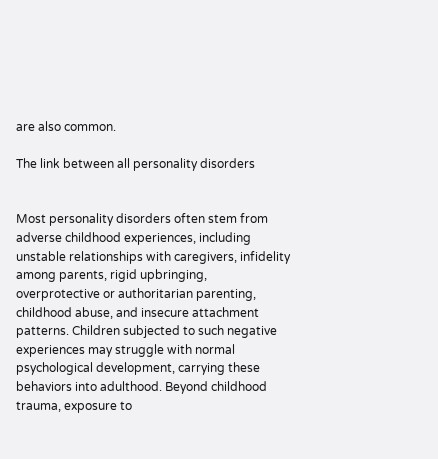are also common.

The link between all personality disorders


Most personality disorders often stem from adverse childhood experiences, including unstable relationships with caregivers, infidelity among parents, rigid upbringing, overprotective or authoritarian parenting, childhood abuse, and insecure attachment patterns. Children subjected to such negative experiences may struggle with normal psychological development, carrying these behaviors into adulthood. Beyond childhood trauma, exposure to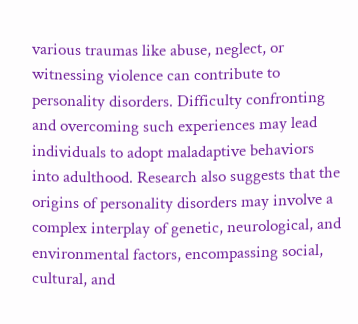various traumas like abuse, neglect, or witnessing violence can contribute to personality disorders. Difficulty confronting and overcoming such experiences may lead individuals to adopt maladaptive behaviors into adulthood. Research also suggests that the origins of personality disorders may involve a complex interplay of genetic, neurological, and environmental factors, encompassing social, cultural, and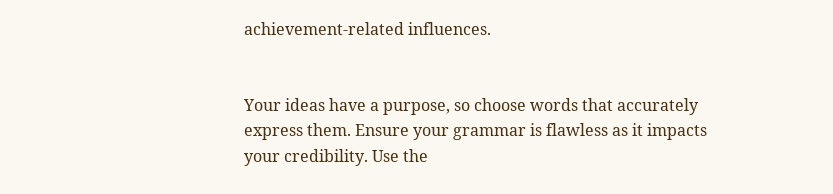achievement-related influences.


Your ideas have a purpose, so choose words that accurately express them. Ensure your grammar is flawless as it impacts your credibility. Use the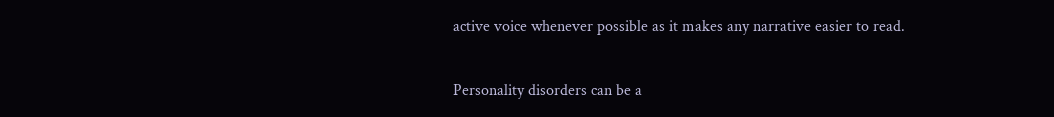active voice whenever possible as it makes any narrative easier to read.

Personality disorders can be a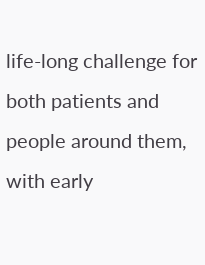life-long challenge for both patients and people around them, with early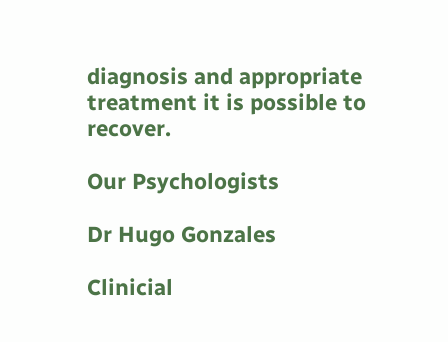diagnosis and appropriate treatment it is possible to recover.

Our Psychologists

Dr Hugo Gonzales

Clinicial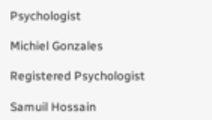Psychologist

Michiel Gonzales

Registered Psychologist

Samuil Hossain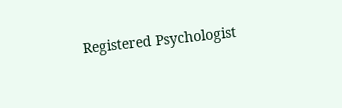Registered Psychologist